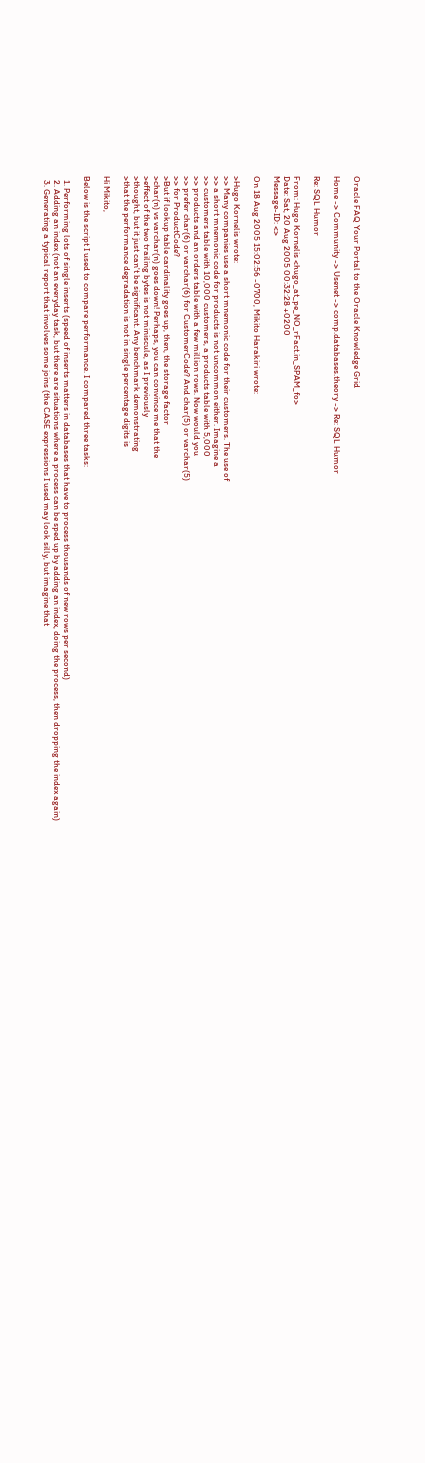Oracle FAQ Your Portal to the Oracle Knowledge Grid

Home -> Community -> Usenet -> comp.databases.theory -> Re: SQL Humor

Re: SQL Humor

From: Hugo Kornelis <hugo_at_pe_NO_rFact.in_SPAM_fo>
Date: Sat, 20 Aug 2005 00:32:28 +0200
Message-ID: <>

On 18 Aug 2005 15:02:56 -0700, Mikito Harakiri wrote:

>Hugo Kornelis wrote:
>> Many companies use a short mnemonic code for their customers. The use of
>> a short mnemonic code for products is not uncommon either. Imagine a
>> customers table with 10,000 customers, a products table with 5,000
>> products and an orders table with a few million rows. Now would you
>> prefer char(6) or varchar(6) for CustomerCode? And char(5) or varchar(5)
>> for ProductCode?
>But if lookup table cardinality goes up, then, the storage factor
>char(n) vs varchar(n) goes down! Perhaps, you can convince me that the
>effect of the two trailing bytes is not miniscule, as I previously
>thought, but it just can't be significant. Any benchmark demonstrating
>that the performance degradation is not in single percentage digits is

Hi Mikito,

Below is the script I used to compare performance. I compared three tasks:

  1. Performing lots of single inserts (speed of inserts matters in databases that have to process thousands of new rows per second)
  2. Adding an index (not an everyday task, but there are situations where a process can be sped up by adding an index, doing the process, then dropping the index again)
  3. Generating a typical report that involves some joins (the CASE expressions I used may look silly, but imagine that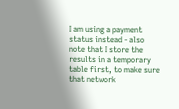I am using a payment status instead - also note that I store the results in a temporary table first, to make sure that network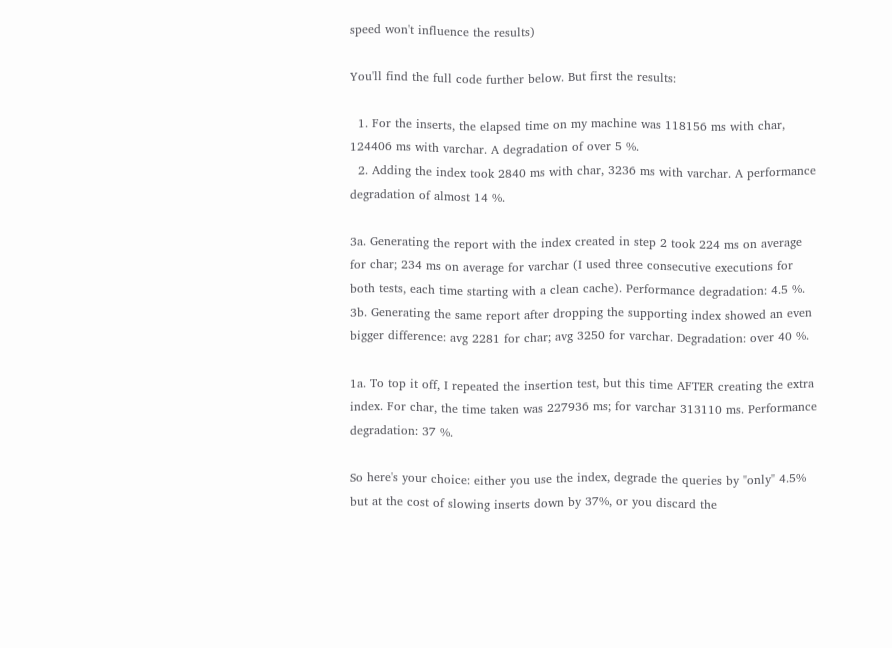speed won't influence the results)

You'll find the full code further below. But first the results:

  1. For the inserts, the elapsed time on my machine was 118156 ms with char, 124406 ms with varchar. A degradation of over 5 %.
  2. Adding the index took 2840 ms with char, 3236 ms with varchar. A performance degradation of almost 14 %.

3a. Generating the report with the index created in step 2 took 224 ms on average for char; 234 ms on average for varchar (I used three consecutive executions for both tests, each time starting with a clean cache). Performance degradation: 4.5 %.
3b. Generating the same report after dropping the supporting index showed an even bigger difference: avg 2281 for char; avg 3250 for varchar. Degradation: over 40 %.

1a. To top it off, I repeated the insertion test, but this time AFTER creating the extra index. For char, the time taken was 227936 ms; for varchar 313110 ms. Performance degradation: 37 %.

So here's your choice: either you use the index, degrade the queries by "only" 4.5% but at the cost of slowing inserts down by 37%, or you discard the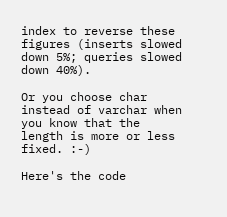index to reverse these figures (inserts slowed down 5%; queries slowed down 40%).

Or you choose char instead of varchar when you know that the length is more or less fixed. :-)

Here's the code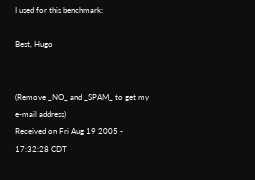I used for this benchmark:

Best, Hugo


(Remove _NO_ and _SPAM_ to get my e-mail address)
Received on Fri Aug 19 2005 - 17:32:28 CDT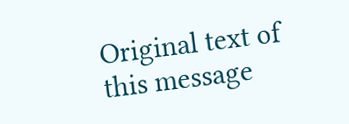Original text of this message